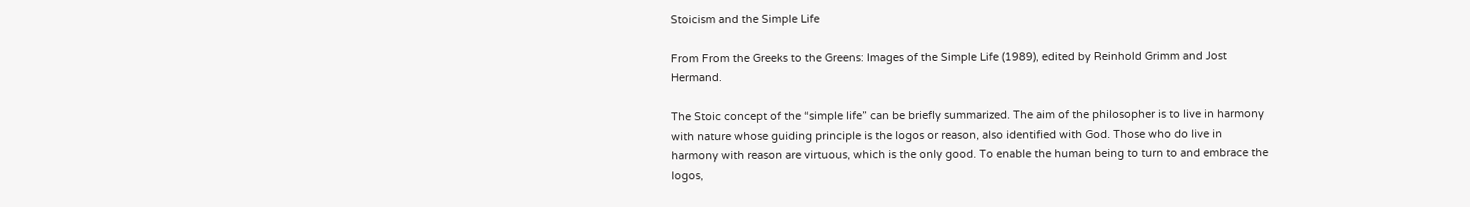Stoicism and the Simple Life

From From the Greeks to the Greens: Images of the Simple Life (1989), edited by Reinhold Grimm and Jost Hermand.

The Stoic concept of the “simple life” can be briefly summarized. The aim of the philosopher is to live in harmony with nature whose guiding principle is the logos or reason, also identified with God. Those who do live in harmony with reason are virtuous, which is the only good. To enable the human being to turn to and embrace the logos,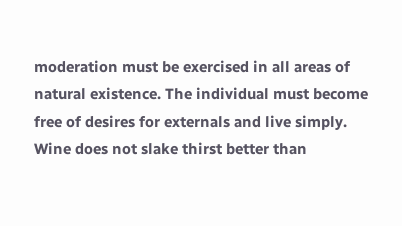moderation must be exercised in all areas of natural existence. The individual must become free of desires for externals and live simply. Wine does not slake thirst better than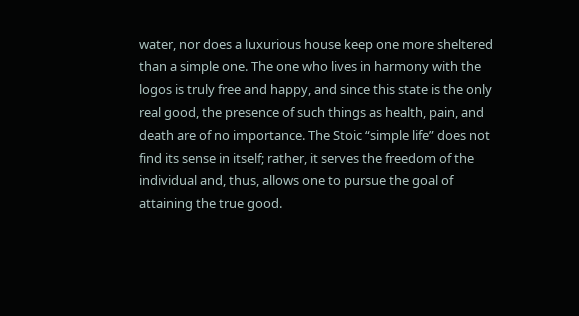water, nor does a luxurious house keep one more sheltered than a simple one. The one who lives in harmony with the logos is truly free and happy, and since this state is the only real good, the presence of such things as health, pain, and death are of no importance. The Stoic “simple life” does not find its sense in itself; rather, it serves the freedom of the individual and, thus, allows one to pursue the goal of attaining the true good.